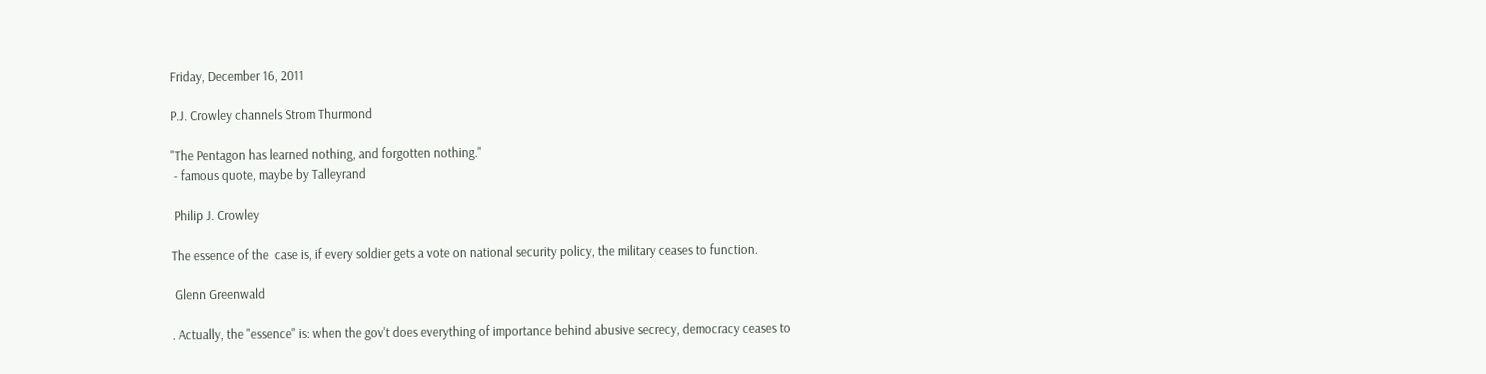Friday, December 16, 2011

P.J. Crowley channels Strom Thurmond

"The Pentagon has learned nothing, and forgotten nothing."
 - famous quote, maybe by Talleyrand

 Philip J. Crowley

The essence of the  case is, if every soldier gets a vote on national security policy, the military ceases to function.

 Glenn Greenwald

. Actually, the "essence" is: when the gov't does everything of importance behind abusive secrecy, democracy ceases to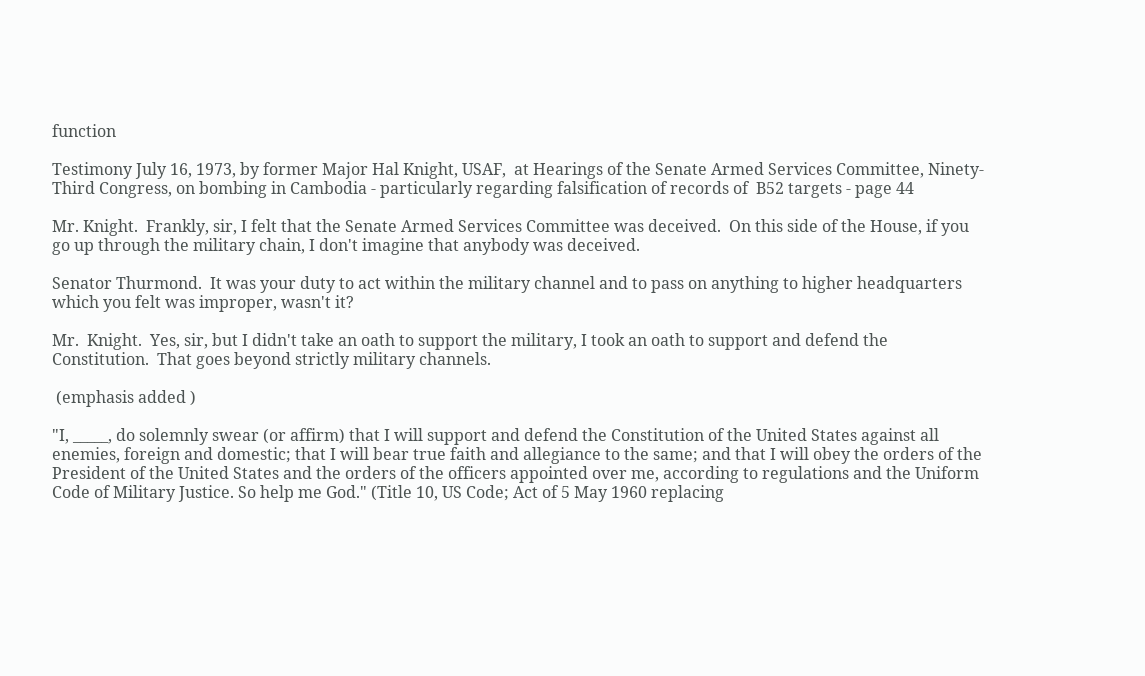function

Testimony July 16, 1973, by former Major Hal Knight, USAF,  at Hearings of the Senate Armed Services Committee, Ninety-Third Congress, on bombing in Cambodia - particularly regarding falsification of records of  B52 targets - page 44

Mr. Knight.  Frankly, sir, I felt that the Senate Armed Services Committee was deceived.  On this side of the House, if you go up through the military chain, I don't imagine that anybody was deceived.

Senator Thurmond.  It was your duty to act within the military channel and to pass on anything to higher headquarters which you felt was improper, wasn't it?

Mr.  Knight.  Yes, sir, but I didn't take an oath to support the military, I took an oath to support and defend the Constitution.  That goes beyond strictly military channels.

 (emphasis added )

"I, _____, do solemnly swear (or affirm) that I will support and defend the Constitution of the United States against all enemies, foreign and domestic; that I will bear true faith and allegiance to the same; and that I will obey the orders of the President of the United States and the orders of the officers appointed over me, according to regulations and the Uniform Code of Military Justice. So help me God." (Title 10, US Code; Act of 5 May 1960 replacing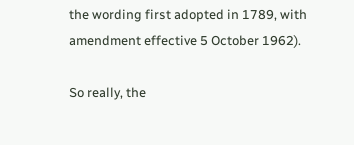the wording first adopted in 1789, with amendment effective 5 October 1962).

So really, the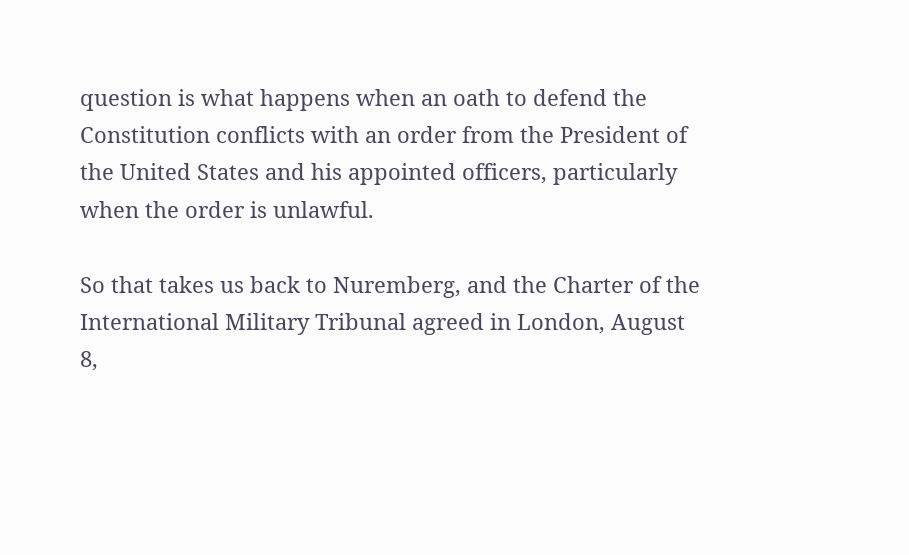question is what happens when an oath to defend the Constitution conflicts with an order from the President of the United States and his appointed officers, particularly when the order is unlawful.

So that takes us back to Nuremberg, and the Charter of the International Military Tribunal agreed in London, August 8,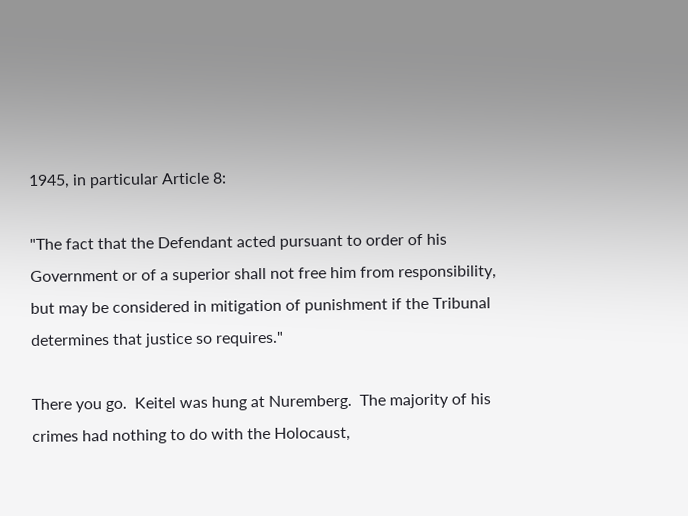1945, in particular Article 8:

"The fact that the Defendant acted pursuant to order of his Government or of a superior shall not free him from responsibility, but may be considered in mitigation of punishment if the Tribunal determines that justice so requires."

There you go.  Keitel was hung at Nuremberg.  The majority of his crimes had nothing to do with the Holocaust,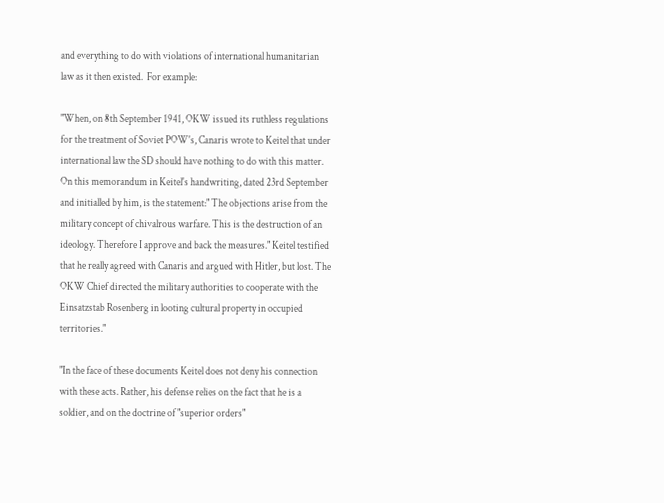and everything to do with violations of international humanitarian law as it then existed.  For example:

"When, on 8th September 1941, OKW issued its ruthless regulations for the treatment of Soviet POW's, Canaris wrote to Keitel that under international law the SD should have nothing to do with this matter. On this memorandum in Keitel's handwriting, dated 23rd September and initialled by him, is the statement:" The objections arise from the military concept of chivalrous warfare. This is the destruction of an ideology. Therefore I approve and back the measures." Keitel testified that he really agreed with Canaris and argued with Hitler, but lost. The OKW Chief directed the military authorities to cooperate with the Einsatzstab Rosenberg in looting cultural property in occupied territories."

"In the face of these documents Keitel does not deny his connection with these acts. Rather, his defense relies on the fact that he is a soldier, and on the doctrine of "superior orders"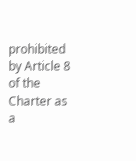prohibited by Article 8 of the Charter as a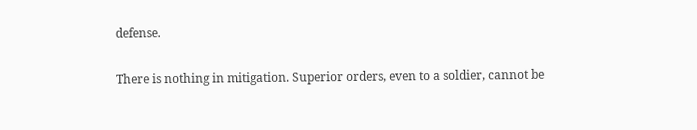defense.

There is nothing in mitigation. Superior orders, even to a soldier, cannot be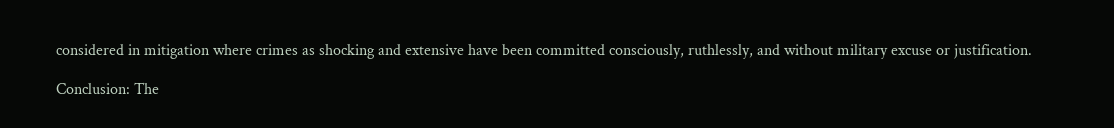considered in mitigation where crimes as shocking and extensive have been committed consciously, ruthlessly, and without military excuse or justification.

Conclusion: The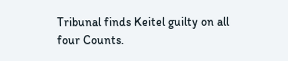Tribunal finds Keitel guilty on all four Counts.